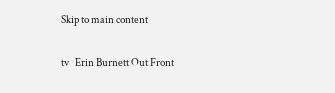Skip to main content

tv   Erin Burnett Out Front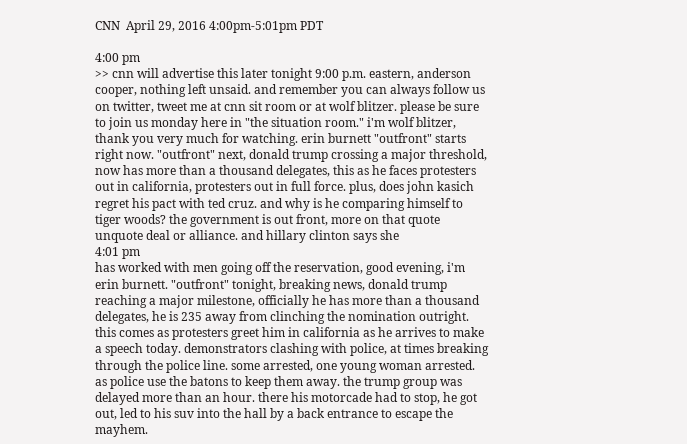CNN  April 29, 2016 4:00pm-5:01pm PDT

4:00 pm
>> cnn will advertise this later tonight 9:00 p.m. eastern, anderson cooper, nothing left unsaid. and remember you can always follow us on twitter, tweet me at cnn sit room or at wolf blitzer. please be sure to join us monday here in "the situation room." i'm wolf blitzer, thank you very much for watching. erin burnett "outfront" starts right now. "outfront" next, donald trump crossing a major threshold, now has more than a thousand delegates, this as he faces protesters out in california, protesters out in full force. plus, does john kasich regret his pact with ted cruz. and why is he comparing himself to tiger woods? the government is out front, more on that quote unquote deal or alliance. and hillary clinton says she
4:01 pm
has worked with men going off the reservation, good evening, i'm erin burnett. "outfront" tonight, breaking news, donald trump reaching a major milestone, officially he has more than a thousand delegates, he is 235 away from clinching the nomination outright. this comes as protesters greet him in california as he arrives to make a speech today. demonstrators clashing with police, at times breaking through the police line. some arrested, one young woman arrested. as police use the batons to keep them away. the trump group was delayed more than an hour. there his motorcade had to stop, he got out, led to his suv into the hall by a back entrance to escape the mayhem.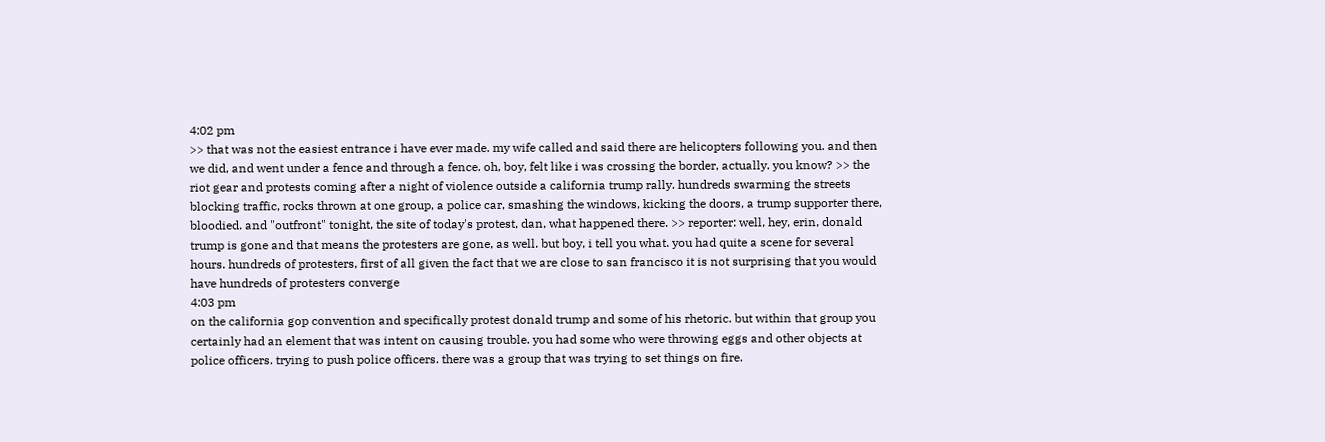4:02 pm
>> that was not the easiest entrance i have ever made. my wife called and said there are helicopters following you. and then we did, and went under a fence and through a fence. oh, boy, felt like i was crossing the border, actually. you know? >> the riot gear and protests coming after a night of violence outside a california trump rally. hundreds swarming the streets blocking traffic, rocks thrown at one group, a police car, smashing the windows, kicking the doors, a trump supporter there, bloodied. and "outfront" tonight, the site of today's protest, dan, what happened there. >> reporter: well, hey, erin, donald trump is gone and that means the protesters are gone, as well. but boy, i tell you what. you had quite a scene for several hours. hundreds of protesters, first of all given the fact that we are close to san francisco it is not surprising that you would have hundreds of protesters converge
4:03 pm
on the california gop convention and specifically protest donald trump and some of his rhetoric. but within that group you certainly had an element that was intent on causing trouble. you had some who were throwing eggs and other objects at police officers. trying to push police officers. there was a group that was trying to set things on fire.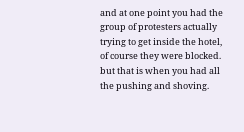and at one point you had the group of protesters actually trying to get inside the hotel, of course they were blocked. but that is when you had all the pushing and shoving.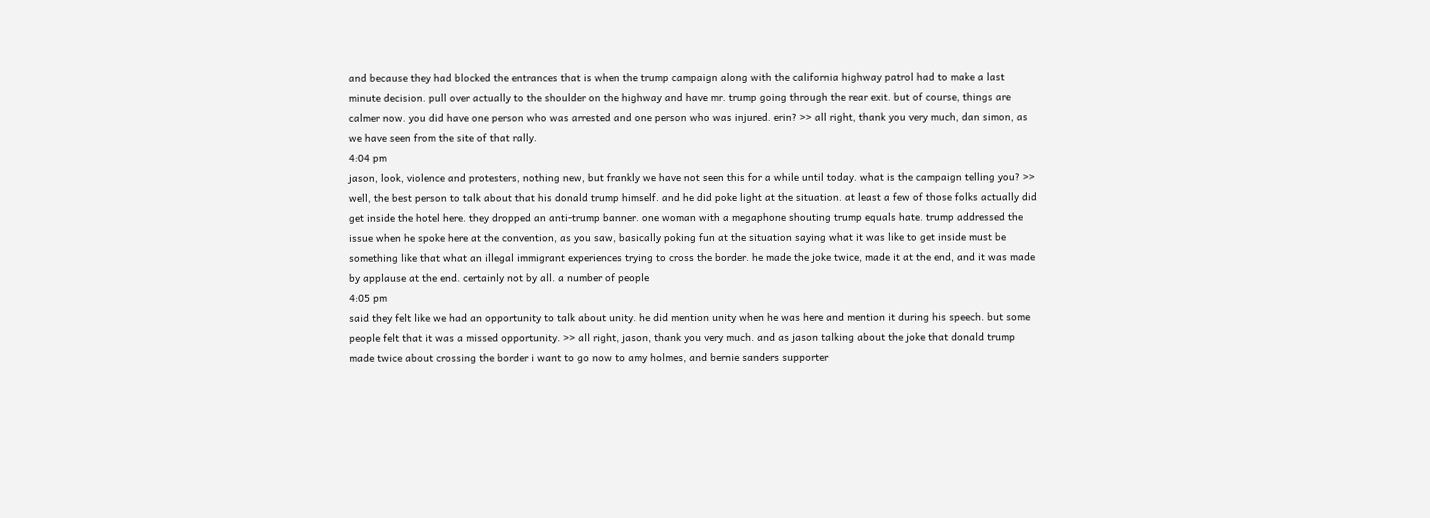and because they had blocked the entrances that is when the trump campaign along with the california highway patrol had to make a last minute decision. pull over actually to the shoulder on the highway and have mr. trump going through the rear exit. but of course, things are calmer now. you did have one person who was arrested and one person who was injured. erin? >> all right, thank you very much, dan simon, as we have seen from the site of that rally.
4:04 pm
jason, look, violence and protesters, nothing new, but frankly we have not seen this for a while until today. what is the campaign telling you? >> well, the best person to talk about that his donald trump himself. and he did poke light at the situation. at least a few of those folks actually did get inside the hotel here. they dropped an anti-trump banner. one woman with a megaphone shouting trump equals hate. trump addressed the issue when he spoke here at the convention, as you saw, basically poking fun at the situation saying what it was like to get inside must be something like that what an illegal immigrant experiences trying to cross the border. he made the joke twice, made it at the end, and it was made by applause at the end. certainly not by all. a number of people
4:05 pm
said they felt like we had an opportunity to talk about unity. he did mention unity when he was here and mention it during his speech. but some people felt that it was a missed opportunity. >> all right, jason, thank you very much. and as jason talking about the joke that donald trump made twice about crossing the border i want to go now to amy holmes, and bernie sanders supporter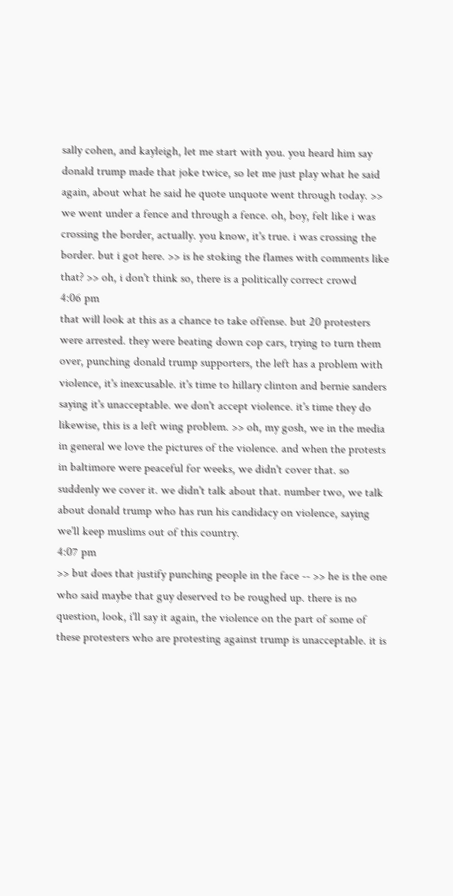sally cohen, and kayleigh, let me start with you. you heard him say donald trump made that joke twice, so let me just play what he said again, about what he said he quote unquote went through today. >> we went under a fence and through a fence. oh, boy, felt like i was crossing the border, actually. you know, it's true. i was crossing the border. but i got here. >> is he stoking the flames with comments like that? >> oh, i don't think so, there is a politically correct crowd
4:06 pm
that will look at this as a chance to take offense. but 20 protesters were arrested. they were beating down cop cars, trying to turn them over, punching donald trump supporters, the left has a problem with violence, it's inexcusable. it's time to hillary clinton and bernie sanders saying it's unacceptable. we don't accept violence. it's time they do likewise, this is a left wing problem. >> oh, my gosh, we in the media in general we love the pictures of the violence. and when the protests in baltimore were peaceful for weeks, we didn't cover that. so suddenly we cover it. we didn't talk about that. number two, we talk about donald trump who has run his candidacy on violence, saying we'll keep muslims out of this country.
4:07 pm
>> but does that justify punching people in the face -- >> he is the one who said maybe that guy deserved to be roughed up. there is no question, look, i'll say it again, the violence on the part of some of these protesters who are protesting against trump is unacceptable. it is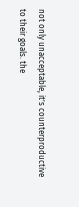not only unacceptable, it's counterproductive to their goals. the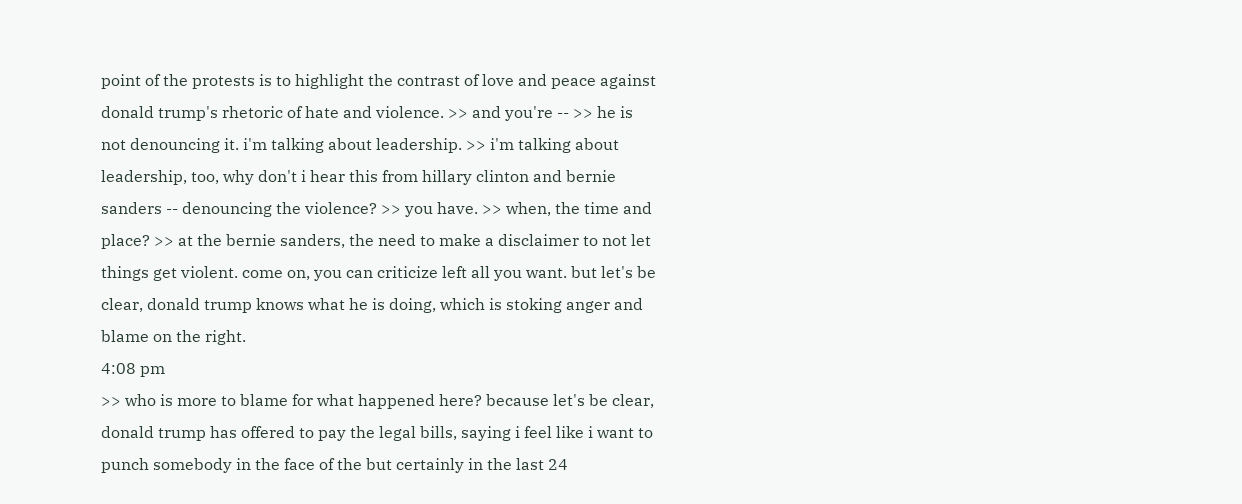point of the protests is to highlight the contrast of love and peace against donald trump's rhetoric of hate and violence. >> and you're -- >> he is not denouncing it. i'm talking about leadership. >> i'm talking about leadership, too, why don't i hear this from hillary clinton and bernie sanders -- denouncing the violence? >> you have. >> when, the time and place? >> at the bernie sanders, the need to make a disclaimer to not let things get violent. come on, you can criticize left all you want. but let's be clear, donald trump knows what he is doing, which is stoking anger and blame on the right.
4:08 pm
>> who is more to blame for what happened here? because let's be clear, donald trump has offered to pay the legal bills, saying i feel like i want to punch somebody in the face of the but certainly in the last 24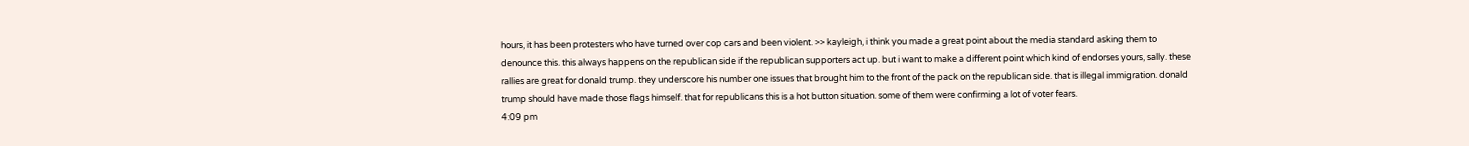hours, it has been protesters who have turned over cop cars and been violent. >> kayleigh, i think you made a great point about the media standard asking them to denounce this. this always happens on the republican side if the republican supporters act up. but i want to make a different point which kind of endorses yours, sally. these rallies are great for donald trump. they underscore his number one issues that brought him to the front of the pack on the republican side. that is illegal immigration. donald trump should have made those flags himself. that for republicans this is a hot button situation. some of them were confirming a lot of voter fears.
4:09 pm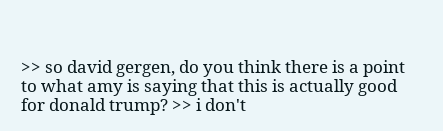>> so david gergen, do you think there is a point to what amy is saying that this is actually good for donald trump? >> i don't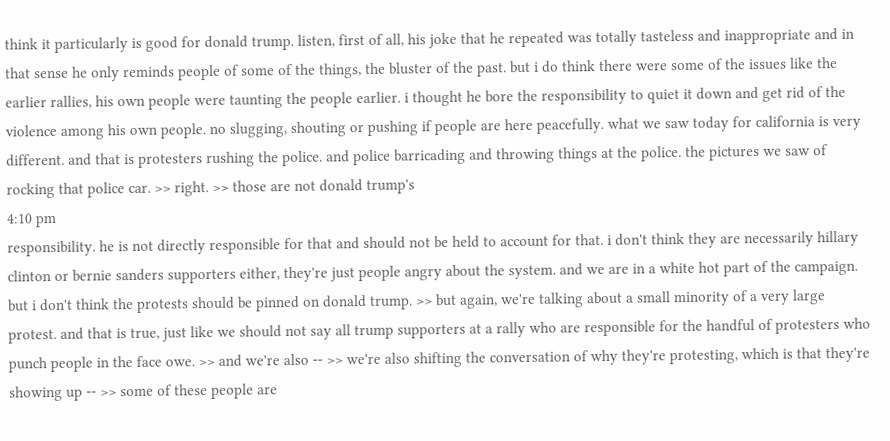think it particularly is good for donald trump. listen, first of all, his joke that he repeated was totally tasteless and inappropriate and in that sense he only reminds people of some of the things, the bluster of the past. but i do think there were some of the issues like the earlier rallies, his own people were taunting the people earlier. i thought he bore the responsibility to quiet it down and get rid of the violence among his own people. no slugging, shouting or pushing if people are here peacefully. what we saw today for california is very different. and that is protesters rushing the police. and police barricading and throwing things at the police. the pictures we saw of rocking that police car. >> right. >> those are not donald trump's
4:10 pm
responsibility. he is not directly responsible for that and should not be held to account for that. i don't think they are necessarily hillary clinton or bernie sanders supporters either, they're just people angry about the system. and we are in a white hot part of the campaign. but i don't think the protests should be pinned on donald trump. >> but again, we're talking about a small minority of a very large protest. and that is true, just like we should not say all trump supporters at a rally who are responsible for the handful of protesters who punch people in the face owe. >> and we're also -- >> we're also shifting the conversation of why they're protesting, which is that they're showing up -- >> some of these people are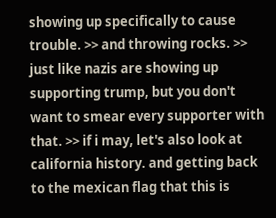showing up specifically to cause trouble. >> and throwing rocks. >> just like nazis are showing up supporting trump, but you don't want to smear every supporter with that. >> if i may, let's also look at california history. and getting back to the mexican flag that this is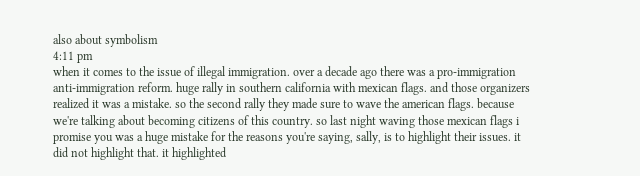also about symbolism
4:11 pm
when it comes to the issue of illegal immigration. over a decade ago there was a pro-immigration anti-immigration reform. huge rally in southern california with mexican flags. and those organizers realized it was a mistake. so the second rally they made sure to wave the american flags. because we're talking about becoming citizens of this country. so last night waving those mexican flags i promise you was a huge mistake for the reasons you're saying, sally, is to highlight their issues. it did not highlight that. it highlighted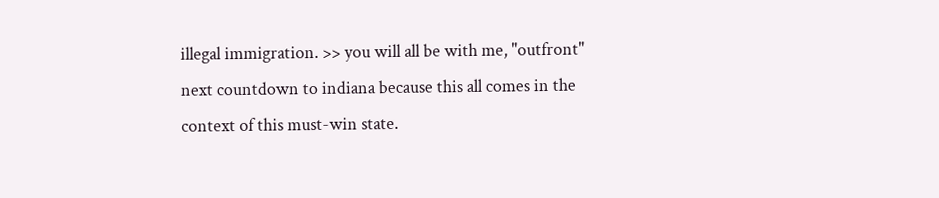illegal immigration. >> you will all be with me, "outfront" next countdown to indiana because this all comes in the context of this must-win state.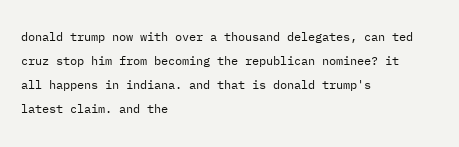donald trump now with over a thousand delegates, can ted cruz stop him from becoming the republican nominee? it all happens in indiana. and that is donald trump's latest claim. and the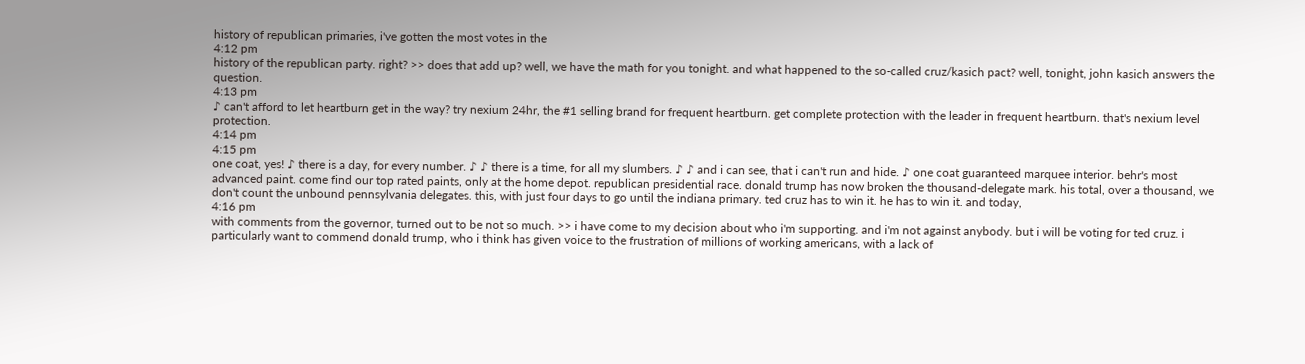history of republican primaries, i've gotten the most votes in the
4:12 pm
history of the republican party. right? >> does that add up? well, we have the math for you tonight. and what happened to the so-called cruz/kasich pact? well, tonight, john kasich answers the question.
4:13 pm
♪ can't afford to let heartburn get in the way? try nexium 24hr, the #1 selling brand for frequent heartburn. get complete protection with the leader in frequent heartburn. that's nexium level protection.
4:14 pm
4:15 pm
one coat, yes! ♪ there is a day, for every number. ♪ ♪ there is a time, for all my slumbers. ♪ ♪ and i can see, that i can't run and hide. ♪ one coat guaranteed marquee interior. behr's most advanced paint. come find our top rated paints, only at the home depot. republican presidential race. donald trump has now broken the thousand-delegate mark. his total, over a thousand, we don't count the unbound pennsylvania delegates. this, with just four days to go until the indiana primary. ted cruz has to win it. he has to win it. and today,
4:16 pm
with comments from the governor, turned out to be not so much. >> i have come to my decision about who i'm supporting. and i'm not against anybody. but i will be voting for ted cruz. i particularly want to commend donald trump, who i think has given voice to the frustration of millions of working americans, with a lack of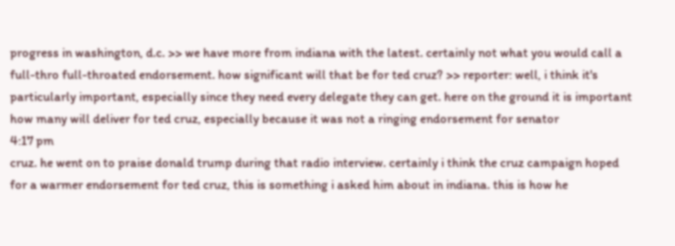progress in washington, d.c. >> we have more from indiana with the latest. certainly not what you would call a full-thro full-throated endorsement. how significant will that be for ted cruz? >> reporter: well, i think it's particularly important, especially since they need every delegate they can get. here on the ground it is important how many will deliver for ted cruz, especially because it was not a ringing endorsement for senator
4:17 pm
cruz. he went on to praise donald trump during that radio interview. certainly i think the cruz campaign hoped for a warmer endorsement for ted cruz, this is something i asked him about in indiana. this is how he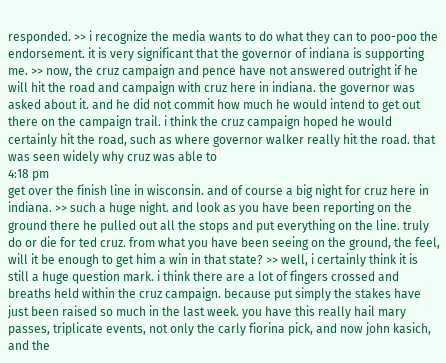responded. >> i recognize the media wants to do what they can to poo-poo the endorsement. it is very significant that the governor of indiana is supporting me. >> now, the cruz campaign and pence have not answered outright if he will hit the road and campaign with cruz here in indiana. the governor was asked about it. and he did not commit how much he would intend to get out there on the campaign trail. i think the cruz campaign hoped he would certainly hit the road, such as where governor walker really hit the road. that was seen widely why cruz was able to
4:18 pm
get over the finish line in wisconsin. and of course a big night for cruz here in indiana. >> such a huge night. and look as you have been reporting on the ground there he pulled out all the stops and put everything on the line. truly do or die for ted cruz. from what you have been seeing on the ground, the feel, will it be enough to get him a win in that state? >> well, i certainly think it is still a huge question mark. i think there are a lot of fingers crossed and breaths held within the cruz campaign. because put simply the stakes have just been raised so much in the last week. you have this really hail mary passes, triplicate events, not only the carly fiorina pick, and now john kasich, and the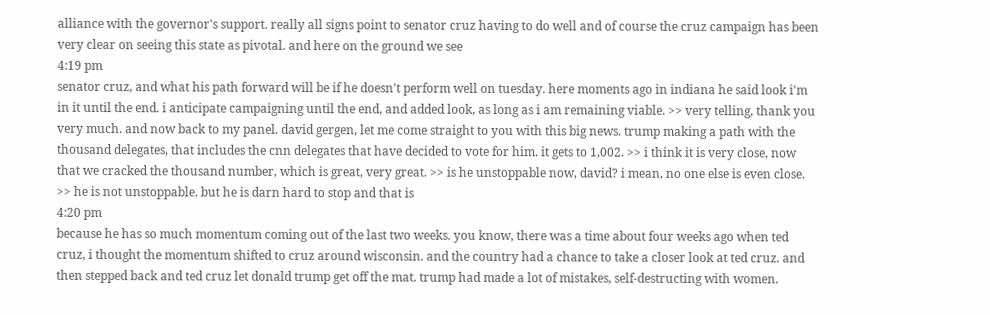alliance with the governor's support. really all signs point to senator cruz having to do well and of course the cruz campaign has been very clear on seeing this state as pivotal. and here on the ground we see
4:19 pm
senator cruz, and what his path forward will be if he doesn't perform well on tuesday. here moments ago in indiana he said look i'm in it until the end. i anticipate campaigning until the end, and added look, as long as i am remaining viable. >> very telling, thank you very much. and now back to my panel. david gergen, let me come straight to you with this big news. trump making a path with the thousand delegates, that includes the cnn delegates that have decided to vote for him. it gets to 1,002. >> i think it is very close, now that we cracked the thousand number, which is great, very great. >> is he unstoppable now, david? i mean, no one else is even close. >> he is not unstoppable. but he is darn hard to stop and that is
4:20 pm
because he has so much momentum coming out of the last two weeks. you know, there was a time about four weeks ago when ted cruz, i thought the momentum shifted to cruz around wisconsin. and the country had a chance to take a closer look at ted cruz. and then stepped back and ted cruz let donald trump get off the mat. trump had made a lot of mistakes, self-destructing with women.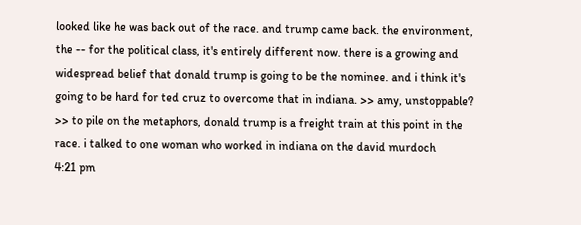looked like he was back out of the race. and trump came back. the environment, the -- for the political class, it's entirely different now. there is a growing and widespread belief that donald trump is going to be the nominee. and i think it's going to be hard for ted cruz to overcome that in indiana. >> amy, unstoppable? >> to pile on the metaphors, donald trump is a freight train at this point in the race. i talked to one woman who worked in indiana on the david murdoch
4:21 pm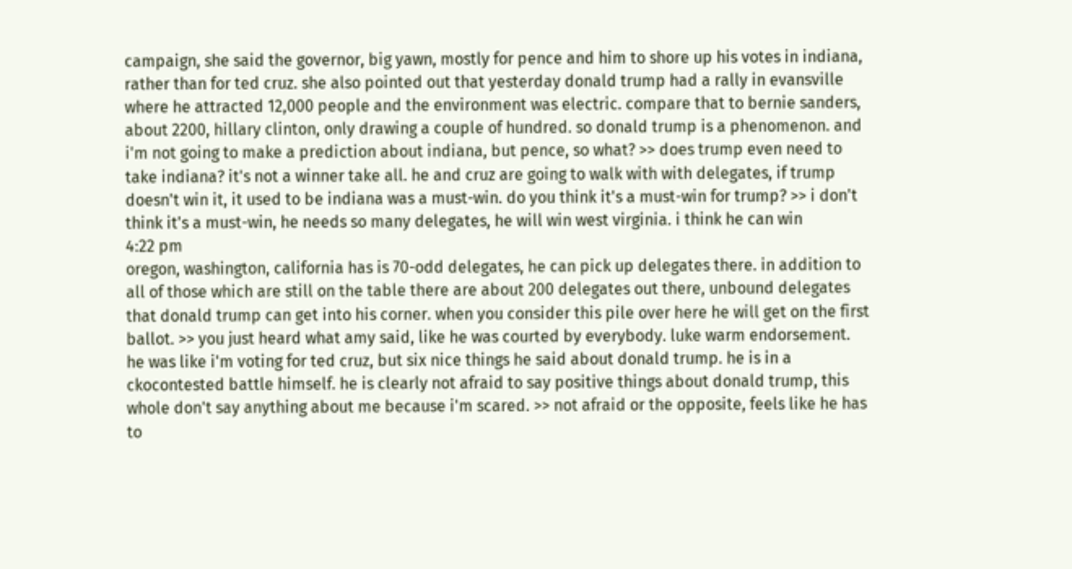campaign, she said the governor, big yawn, mostly for pence and him to shore up his votes in indiana, rather than for ted cruz. she also pointed out that yesterday donald trump had a rally in evansville where he attracted 12,000 people and the environment was electric. compare that to bernie sanders, about 2200, hillary clinton, only drawing a couple of hundred. so donald trump is a phenomenon. and i'm not going to make a prediction about indiana, but pence, so what? >> does trump even need to take indiana? it's not a winner take all. he and cruz are going to walk with with delegates, if trump doesn't win it, it used to be indiana was a must-win. do you think it's a must-win for trump? >> i don't think it's a must-win, he needs so many delegates, he will win west virginia. i think he can win
4:22 pm
oregon, washington, california has is 70-odd delegates, he can pick up delegates there. in addition to all of those which are still on the table there are about 200 delegates out there, unbound delegates that donald trump can get into his corner. when you consider this pile over here he will get on the first ballot. >> you just heard what amy said, like he was courted by everybody. luke warm endorsement. he was like i'm voting for ted cruz, but six nice things he said about donald trump. he is in a ckocontested battle himself. he is clearly not afraid to say positive things about donald trump, this whole don't say anything about me because i'm scared. >> not afraid or the opposite, feels like he has to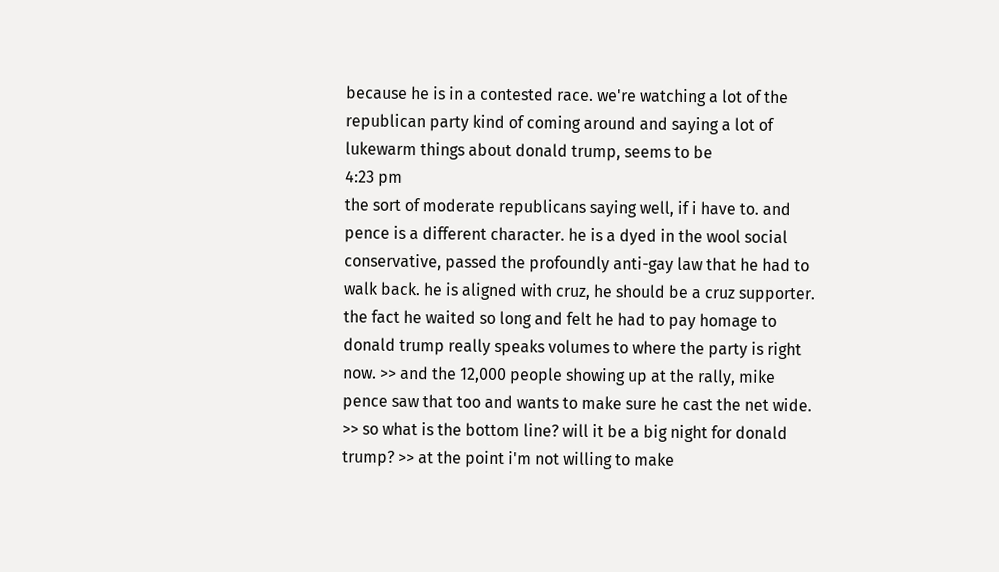because he is in a contested race. we're watching a lot of the republican party kind of coming around and saying a lot of lukewarm things about donald trump, seems to be
4:23 pm
the sort of moderate republicans saying well, if i have to. and pence is a different character. he is a dyed in the wool social conservative, passed the profoundly anti-gay law that he had to walk back. he is aligned with cruz, he should be a cruz supporter. the fact he waited so long and felt he had to pay homage to donald trump really speaks volumes to where the party is right now. >> and the 12,000 people showing up at the rally, mike pence saw that too and wants to make sure he cast the net wide. >> so what is the bottom line? will it be a big night for donald trump? >> at the point i'm not willing to make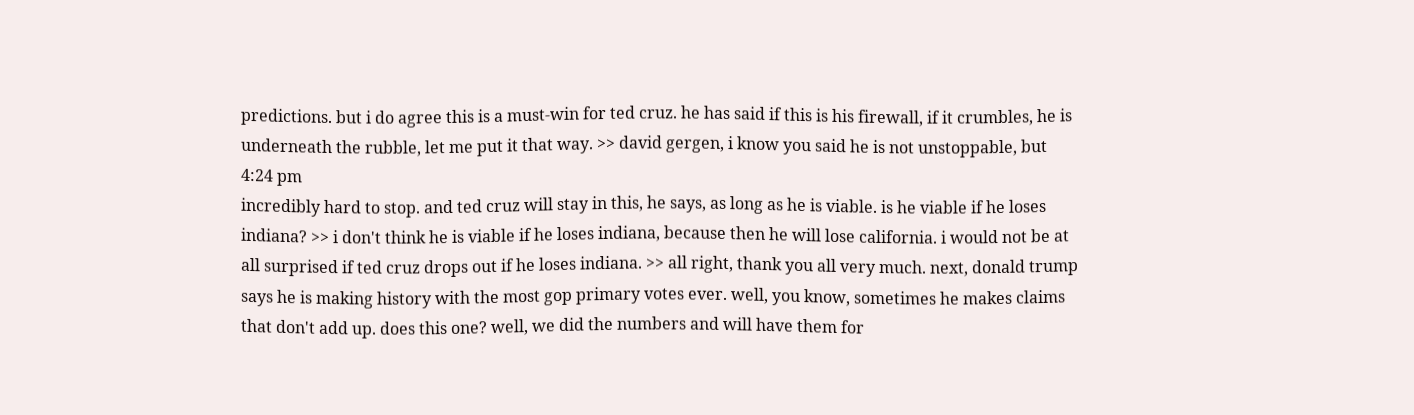predictions. but i do agree this is a must-win for ted cruz. he has said if this is his firewall, if it crumbles, he is underneath the rubble, let me put it that way. >> david gergen, i know you said he is not unstoppable, but
4:24 pm
incredibly hard to stop. and ted cruz will stay in this, he says, as long as he is viable. is he viable if he loses indiana? >> i don't think he is viable if he loses indiana, because then he will lose california. i would not be at all surprised if ted cruz drops out if he loses indiana. >> all right, thank you all very much. next, donald trump says he is making history with the most gop primary votes ever. well, you know, sometimes he makes claims that don't add up. does this one? well, we did the numbers and will have them for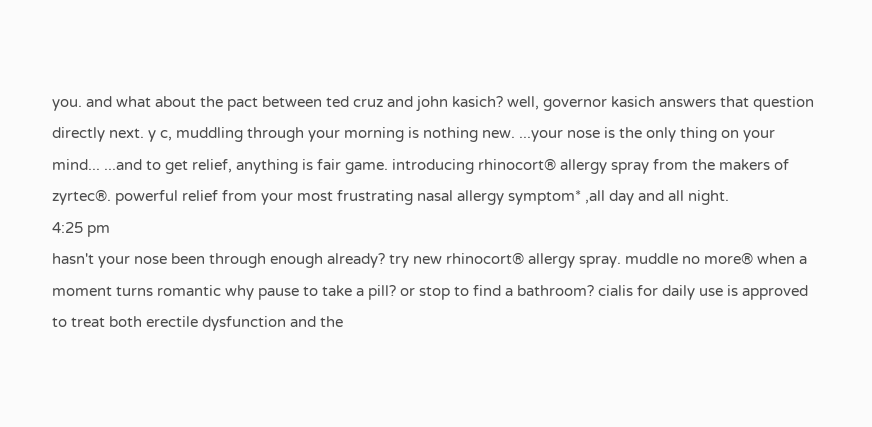you. and what about the pact between ted cruz and john kasich? well, governor kasich answers that question directly next. y c, muddling through your morning is nothing new. ...your nose is the only thing on your mind... ...and to get relief, anything is fair game. introducing rhinocort® allergy spray from the makers of zyrtec®. powerful relief from your most frustrating nasal allergy symptom* ,all day and all night.
4:25 pm
hasn't your nose been through enough already? try new rhinocort® allergy spray. muddle no more® when a moment turns romantic why pause to take a pill? or stop to find a bathroom? cialis for daily use is approved to treat both erectile dysfunction and the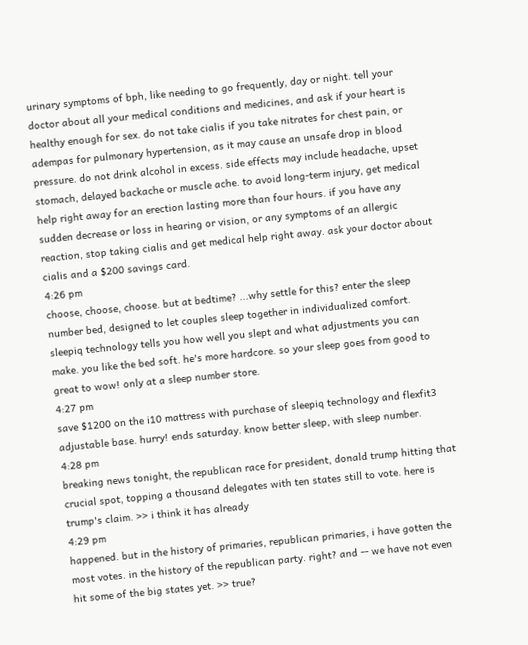urinary symptoms of bph, like needing to go frequently, day or night. tell your doctor about all your medical conditions and medicines, and ask if your heart is healthy enough for sex. do not take cialis if you take nitrates for chest pain, or adempas for pulmonary hypertension, as it may cause an unsafe drop in blood pressure. do not drink alcohol in excess. side effects may include headache, upset stomach, delayed backache or muscle ache. to avoid long-term injury, get medical help right away for an erection lasting more than four hours. if you have any sudden decrease or loss in hearing or vision, or any symptoms of an allergic reaction, stop taking cialis and get medical help right away. ask your doctor about cialis and a $200 savings card.
4:26 pm
choose, choose, choose. but at bedtime? ...why settle for this? enter the sleep number bed, designed to let couples sleep together in individualized comfort. sleepiq technology tells you how well you slept and what adjustments you can make. you like the bed soft. he's more hardcore. so your sleep goes from good to great to wow! only at a sleep number store.
4:27 pm
save $1200 on the i10 mattress with purchase of sleepiq technology and flexfit3 adjustable base. hurry! ends saturday. know better sleep, with sleep number.
4:28 pm
breaking news tonight, the republican race for president, donald trump hitting that crucial spot, topping a thousand delegates with ten states still to vote. here is trump's claim. >> i think it has already
4:29 pm
happened. but in the history of primaries, republican primaries, i have gotten the most votes. in the history of the republican party. right? and -- we have not even hit some of the big states yet. >> true?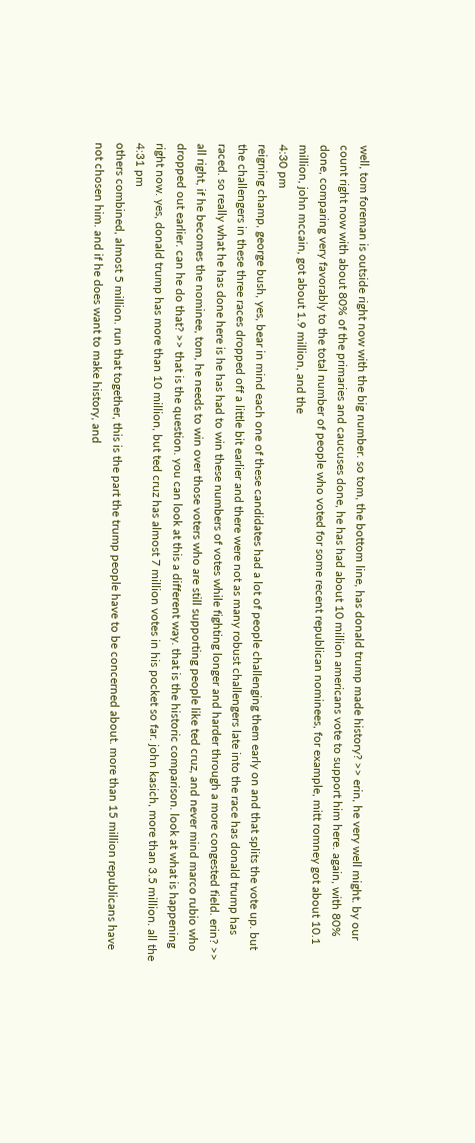well, tom foreman is outside right now with the big number. so tom, the bottom line, has donald trump made history? >> erin, he very well might. by our count right now with about 80% of the primaries and caucuses done, he has had about 10 million americans vote to support him here. again, with 80% done, comparing very favorably to the total number of people who voted for some recent republican nominees, for example, mitt romney got about 10.1 million, john mccain, got about 1.9 million, and the
4:30 pm
reigning champ, george bush, yes, bear in mind each one of these candidates had a lot of people challenging them early on and that splits the vote up. but the challengers in these three races dropped off a little bit earlier and there were not as many robust challengers late into the race has donald trump has raced. so really what he has done here is he has had to win these numbers of votes while fighting longer and harder through a more congested field. erin? >> all right, if he becomes the nominee, tom, he needs to win over those voters who are still supporting people like ted cruz, and never mind marco rubio who dropped out earlier. can he do that? >> that is the question. you can look at this a different way. that is the historic comparison. look at what is happening right now. yes, donald trump has more than 10 million, but ted cruz has almost 7 million votes in his pocket so far. john kasich, more than 3.5 million. all the
4:31 pm
others combined, almost 5 million. run that together, this is the part the trump people have to be concerned about. more than 15 million republicans have not chosen him. and if he does want to make history, and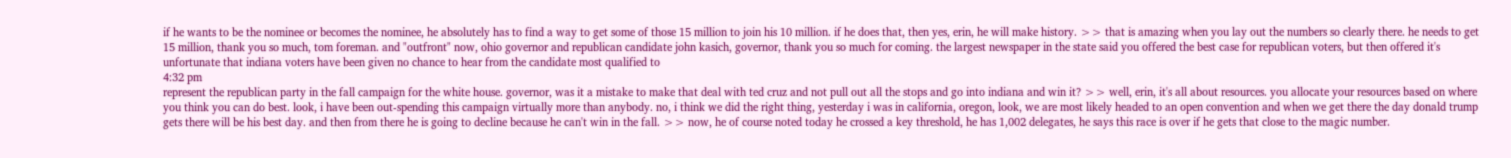if he wants to be the nominee or becomes the nominee, he absolutely has to find a way to get some of those 15 million to join his 10 million. if he does that, then yes, erin, he will make history. >> that is amazing when you lay out the numbers so clearly there. he needs to get 15 million, thank you so much, tom foreman. and "outfront" now, ohio governor and republican candidate john kasich, governor, thank you so much for coming. the largest newspaper in the state said you offered the best case for republican voters, but then offered it's unfortunate that indiana voters have been given no chance to hear from the candidate most qualified to
4:32 pm
represent the republican party in the fall campaign for the white house. governor, was it a mistake to make that deal with ted cruz and not pull out all the stops and go into indiana and win it? >> well, erin, it's all about resources. you allocate your resources based on where you think you can do best. look, i have been out-spending this campaign virtually more than anybody. no, i think we did the right thing, yesterday i was in california, oregon, look, we are most likely headed to an open convention and when we get there the day donald trump gets there will be his best day. and then from there he is going to decline because he can't win in the fall. >> now, he of course noted today he crossed a key threshold, he has 1,002 delegates, he says this race is over if he gets that close to the magic number.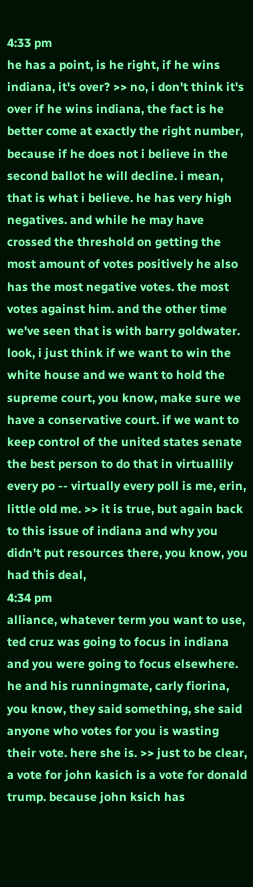4:33 pm
he has a point, is he right, if he wins indiana, it's over? >> no, i don't think it's over if he wins indiana, the fact is he better come at exactly the right number, because if he does not i believe in the second ballot he will decline. i mean, that is what i believe. he has very high negatives. and while he may have crossed the threshold on getting the most amount of votes positively he also has the most negative votes. the most votes against him. and the other time we've seen that is with barry goldwater. look, i just think if we want to win the white house and we want to hold the supreme court, you know, make sure we have a conservative court. if we want to keep control of the united states senate the best person to do that in virtuallily every po -- virtually every poll is me, erin, little old me. >> it is true, but again back to this issue of indiana and why you didn't put resources there, you know, you had this deal,
4:34 pm
alliance, whatever term you want to use, ted cruz was going to focus in indiana and you were going to focus elsewhere. he and his runningmate, carly fiorina, you know, they said something, she said anyone who votes for you is wasting their vote. here she is. >> just to be clear, a vote for john kasich is a vote for donald trump. because john ksich has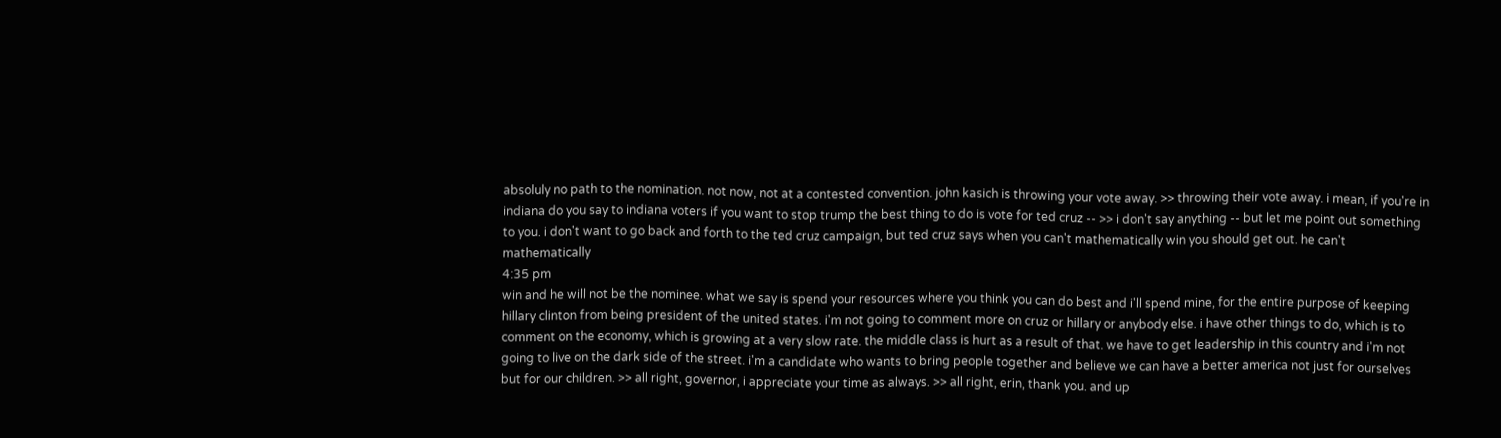absoluly no path to the nomination. not now, not at a contested convention. john kasich is throwing your vote away. >> throwing their vote away. i mean, if you're in indiana do you say to indiana voters if you want to stop trump the best thing to do is vote for ted cruz -- >> i don't say anything -- but let me point out something to you. i don't want to go back and forth to the ted cruz campaign, but ted cruz says when you can't mathematically win you should get out. he can't mathematically
4:35 pm
win and he will not be the nominee. what we say is spend your resources where you think you can do best and i'll spend mine, for the entire purpose of keeping hillary clinton from being president of the united states. i'm not going to comment more on cruz or hillary or anybody else. i have other things to do, which is to comment on the economy, which is growing at a very slow rate. the middle class is hurt as a result of that. we have to get leadership in this country and i'm not going to live on the dark side of the street. i'm a candidate who wants to bring people together and believe we can have a better america not just for ourselves but for our children. >> all right, governor, i appreciate your time as always. >> all right, erin, thank you. and up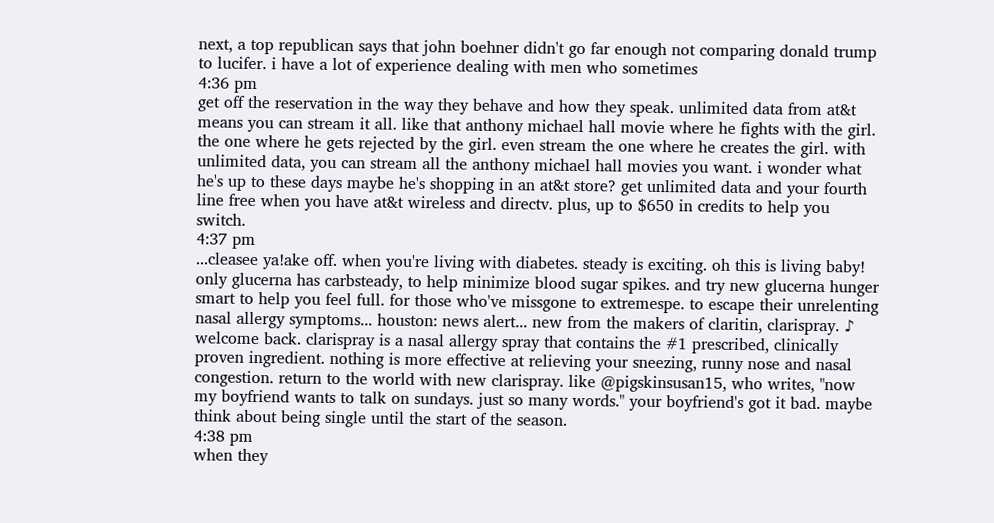next, a top republican says that john boehner didn't go far enough not comparing donald trump to lucifer. i have a lot of experience dealing with men who sometimes
4:36 pm
get off the reservation in the way they behave and how they speak. unlimited data from at&t means you can stream it all. like that anthony michael hall movie where he fights with the girl. the one where he gets rejected by the girl. even stream the one where he creates the girl. with unlimited data, you can stream all the anthony michael hall movies you want. i wonder what he's up to these days maybe he's shopping in an at&t store? get unlimited data and your fourth line free when you have at&t wireless and directv. plus, up to $650 in credits to help you switch.
4:37 pm
...cleasee ya!ake off. when you're living with diabetes. steady is exciting. oh this is living baby! only glucerna has carbsteady, to help minimize blood sugar spikes. and try new glucerna hunger smart to help you feel full. for those who've missgone to extremespe. to escape their unrelenting nasal allergy symptoms... houston: news alert... new from the makers of claritin, clarispray. ♪ welcome back. clarispray is a nasal allergy spray that contains the #1 prescribed, clinically proven ingredient. nothing is more effective at relieving your sneezing, runny nose and nasal congestion. return to the world with new clarispray. like @pigskinsusan15, who writes, "now my boyfriend wants to talk on sundays. just so many words." your boyfriend's got it bad. maybe think about being single until the start of the season.
4:38 pm
when they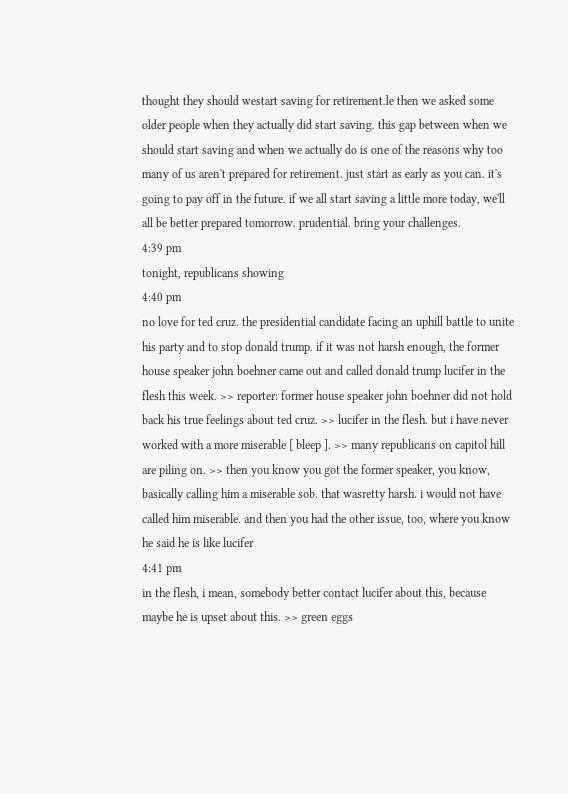thought they should westart saving for retirement.le then we asked some older people when they actually did start saving. this gap between when we should start saving and when we actually do is one of the reasons why too many of us aren't prepared for retirement. just start as early as you can. it's going to pay off in the future. if we all start saving a little more today, we'll all be better prepared tomorrow. prudential. bring your challenges.
4:39 pm
tonight, republicans showing
4:40 pm
no love for ted cruz. the presidential candidate facing an uphill battle to unite his party and to stop donald trump. if it was not harsh enough, the former house speaker john boehner came out and called donald trump lucifer in the flesh this week. >> reporter: former house speaker john boehner did not hold back his true feelings about ted cruz. >> lucifer in the flesh. but i have never worked with a more miserable [ bleep ]. >> many republicans on capitol hill are piling on. >> then you know you got the former speaker, you know, basically calling him a miserable sob. that wasretty harsh. i would not have called him miserable. and then you had the other issue, too, where you know he said he is like lucifer
4:41 pm
in the flesh, i mean, somebody better contact lucifer about this, because maybe he is upset about this. >> green eggs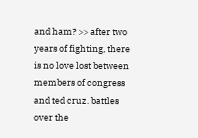and ham? >> after two years of fighting, there is no love lost between members of congress and ted cruz. battles over the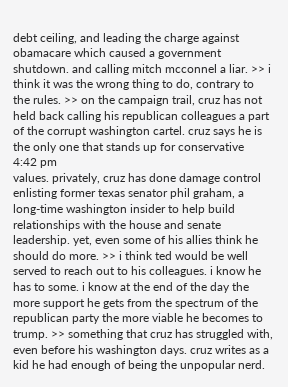debt ceiling, and leading the charge against obamacare which caused a government shutdown. and calling mitch mcconnel a liar. >> i think it was the wrong thing to do, contrary to the rules. >> on the campaign trail, cruz has not held back calling his republican colleagues a part of the corrupt washington cartel. cruz says he is the only one that stands up for conservative
4:42 pm
values. privately, cruz has done damage control enlisting former texas senator phil graham, a long-time washington insider to help build relationships with the house and senate leadership. yet, even some of his allies think he should do more. >> i think ted would be well served to reach out to his colleagues. i know he has to some. i know at the end of the day the more support he gets from the spectrum of the republican party the more viable he becomes to trump. >> something that cruz has struggled with, even before his washington days. cruz writes as a kid he had enough of being the unpopular nerd.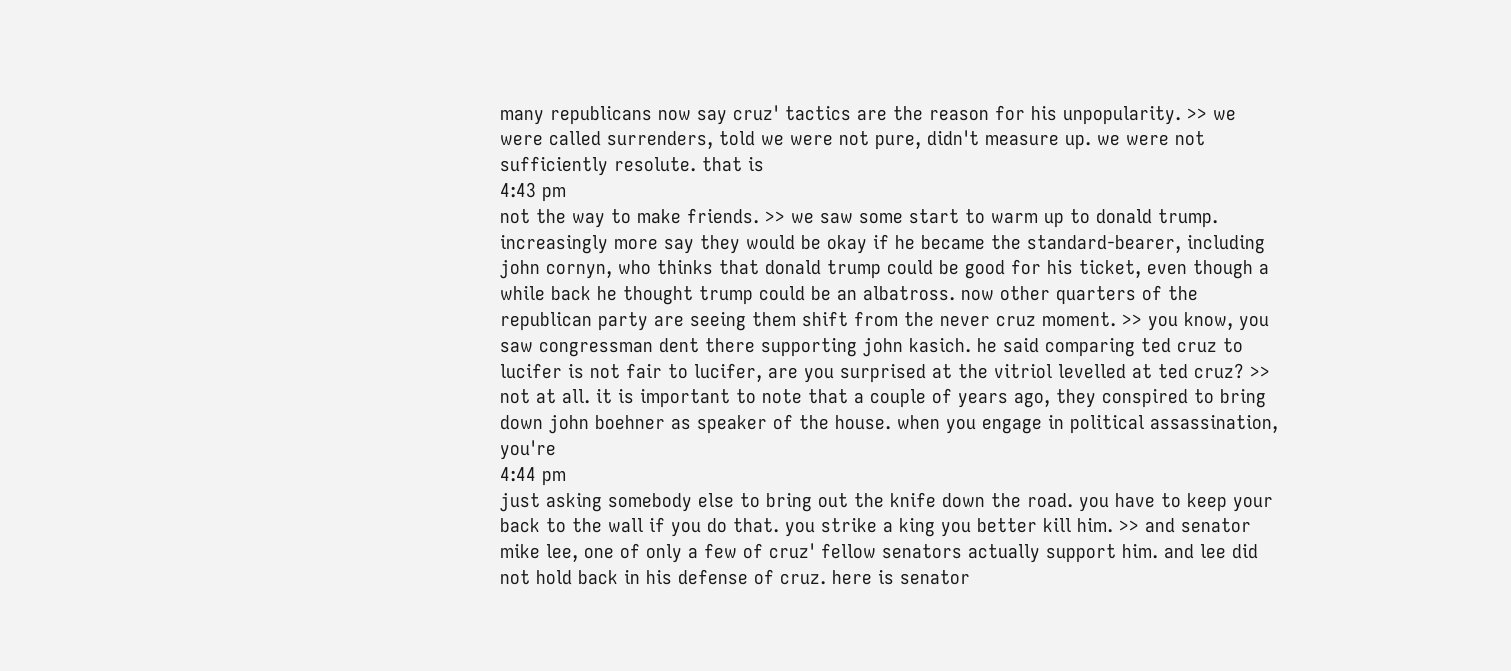many republicans now say cruz' tactics are the reason for his unpopularity. >> we were called surrenders, told we were not pure, didn't measure up. we were not sufficiently resolute. that is
4:43 pm
not the way to make friends. >> we saw some start to warm up to donald trump. increasingly more say they would be okay if he became the standard-bearer, including john cornyn, who thinks that donald trump could be good for his ticket, even though a while back he thought trump could be an albatross. now other quarters of the republican party are seeing them shift from the never cruz moment. >> you know, you saw congressman dent there supporting john kasich. he said comparing ted cruz to lucifer is not fair to lucifer, are you surprised at the vitriol levelled at ted cruz? >> not at all. it is important to note that a couple of years ago, they conspired to bring down john boehner as speaker of the house. when you engage in political assassination, you're
4:44 pm
just asking somebody else to bring out the knife down the road. you have to keep your back to the wall if you do that. you strike a king you better kill him. >> and senator mike lee, one of only a few of cruz' fellow senators actually support him. and lee did not hold back in his defense of cruz. here is senator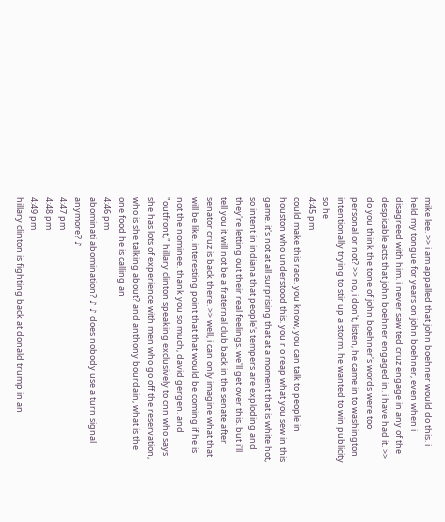mike lee. >> i am appalled that john boehner would do this. i held my tongue for years on john boehner, even when i disagreed with him. i never saw ted cruz engage in any of the despicable acts that john boehner engaged in. i have had it. >> do you think the tone of john boehner's words were too personal or not? >> no, i don't, listen, he came in to washington intentionally trying to stir up a storm. he wanted to win publicity so he
4:45 pm
could make this race. you know, you can talk to people in houston who understood this. you r o reap what you sew in this game. it's not at all surprising that at a moment that is white hot, so intent in indiana that people's tempers are exploding and they're letting out their real feelings. we'll get over this. but i'll tell you it will not be a fraternal club back in the senate after senator cruz is back there. >> well, i can only imagine what that will be like. interesting point that that would be coming if he is not the nominee. thank you so much, david gergen. and "outfront," hillary clinton speaking exclusively to cnn who says she has lots of experience with men who go off the reservation, who is she talking about? and anthony bourdain, what is the one food he is calling an
4:46 pm
abominati abomination? ♪ ♪ does nobody use a turn signal anymore? ♪
4:47 pm
4:48 pm
4:49 pm
hillary clinton is fighting back at donald trump in an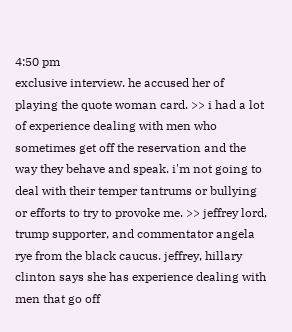4:50 pm
exclusive interview. he accused her of playing the quote woman card. >> i had a lot of experience dealing with men who sometimes get off the reservation and the way they behave and speak. i'm not going to deal with their temper tantrums or bullying or efforts to try to provoke me. >> jeffrey lord, trump supporter, and commentator angela rye from the black caucus. jeffrey, hillary clinton says she has experience dealing with men that go off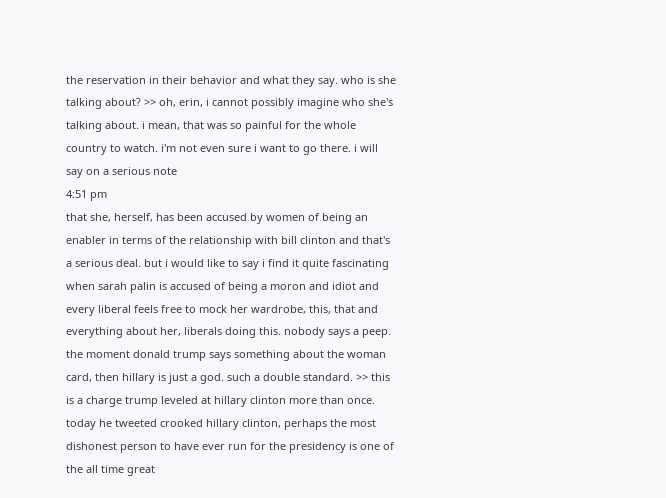the reservation in their behavior and what they say. who is she talking about? >> oh, erin, i cannot possibly imagine who she's talking about. i mean, that was so painful for the whole country to watch. i'm not even sure i want to go there. i will say on a serious note
4:51 pm
that she, herself, has been accused by women of being an enabler in terms of the relationship with bill clinton and that's a serious deal. but i would like to say i find it quite fascinating when sarah palin is accused of being a moron and idiot and every liberal feels free to mock her wardrobe, this, that and everything about her, liberals doing this. nobody says a peep. the moment donald trump says something about the woman card, then hillary is just a god. such a double standard. >> this is a charge trump leveled at hillary clinton more than once. today he tweeted crooked hillary clinton, perhaps the most dishonest person to have ever run for the presidency is one of the all time great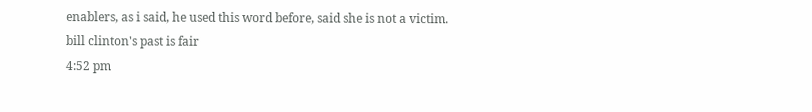enablers, as i said, he used this word before, said she is not a victim. bill clinton's past is fair
4:52 pm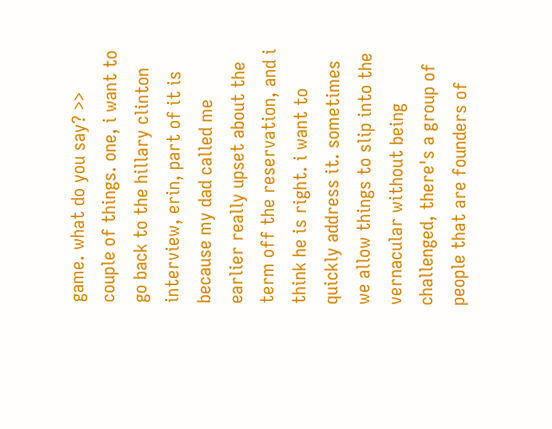game. what do you say? >> couple of things. one, i want to go back to the hillary clinton interview, erin, part of it is because my dad called me earlier really upset about the term off the reservation, and i think he is right. i want to quickly address it. sometimes we allow things to slip into the vernacular without being challenged, there's a group of people that are founders of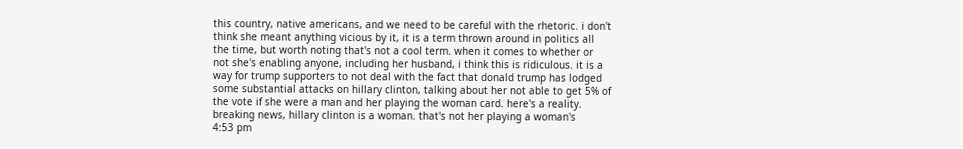this country, native americans, and we need to be careful with the rhetoric. i don't think she meant anything vicious by it, it is a term thrown around in politics all the time, but worth noting that's not a cool term. when it comes to whether or not she's enabling anyone, including her husband, i think this is ridiculous. it is a way for trump supporters to not deal with the fact that donald trump has lodged some substantial attacks on hillary clinton, talking about her not able to get 5% of the vote if she were a man and her playing the woman card. here's a reality. breaking news, hillary clinton is a woman. that's not her playing a woman's
4:53 pm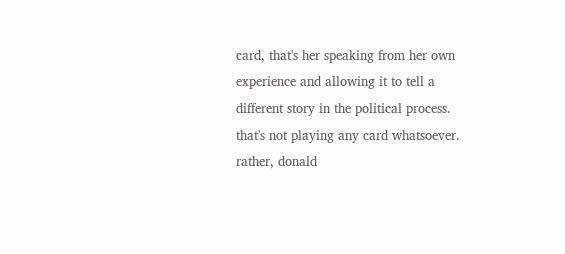card, that's her speaking from her own experience and allowing it to tell a different story in the political process. that's not playing any card whatsoever. rather, donald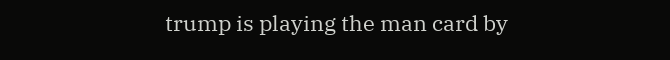trump is playing the man card by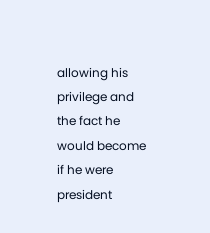allowing his privilege and the fact he would become if he were president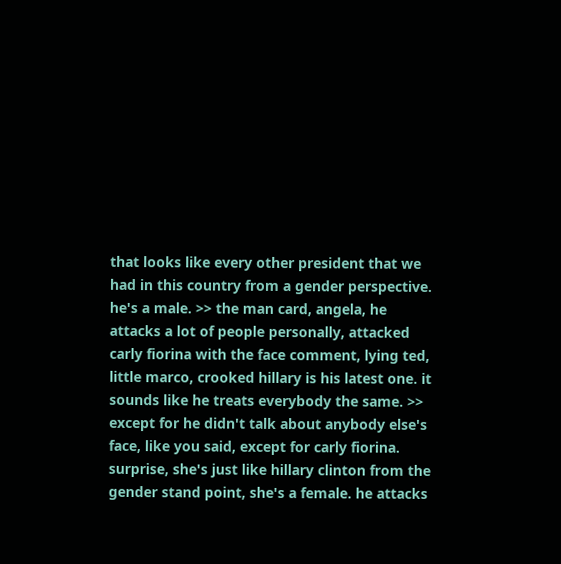that looks like every other president that we had in this country from a gender perspective. he's a male. >> the man card, angela, he attacks a lot of people personally, attacked carly fiorina with the face comment, lying ted, little marco, crooked hillary is his latest one. it sounds like he treats everybody the same. >> except for he didn't talk about anybody else's face, like you said, except for carly fiorina. surprise, she's just like hillary clinton from the gender stand point, she's a female. he attacks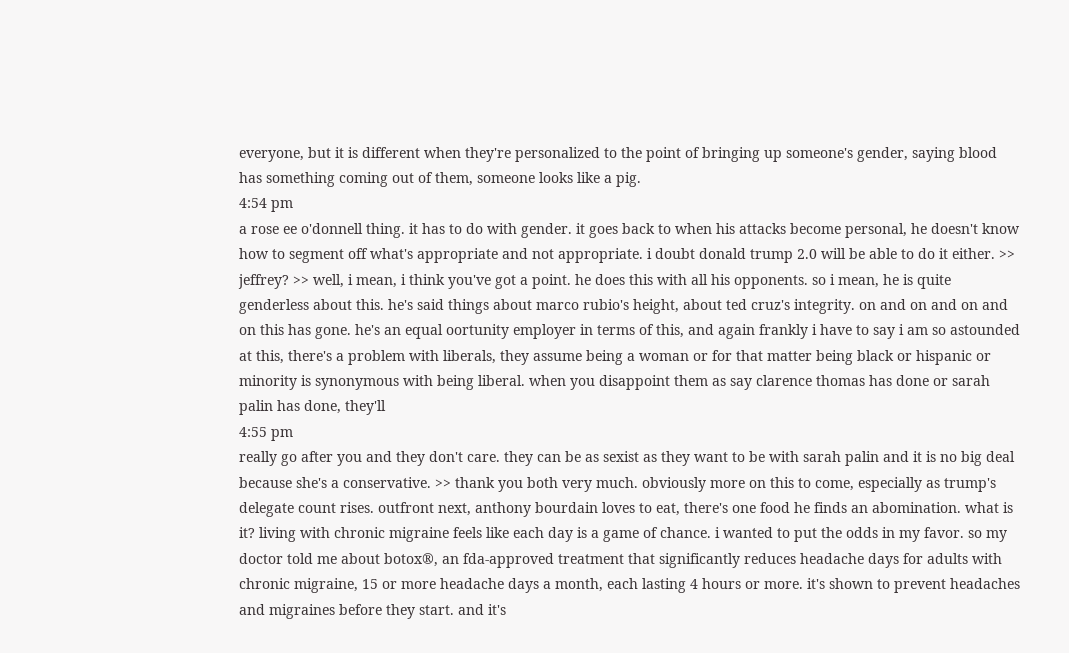everyone, but it is different when they're personalized to the point of bringing up someone's gender, saying blood has something coming out of them, someone looks like a pig.
4:54 pm
a rose ee o'donnell thing. it has to do with gender. it goes back to when his attacks become personal, he doesn't know how to segment off what's appropriate and not appropriate. i doubt donald trump 2.0 will be able to do it either. >> jeffrey? >> well, i mean, i think you've got a point. he does this with all his opponents. so i mean, he is quite genderless about this. he's said things about marco rubio's height, about ted cruz's integrity. on and on and on and on this has gone. he's an equal oortunity employer in terms of this, and again frankly i have to say i am so astounded at this, there's a problem with liberals, they assume being a woman or for that matter being black or hispanic or minority is synonymous with being liberal. when you disappoint them as say clarence thomas has done or sarah palin has done, they'll
4:55 pm
really go after you and they don't care. they can be as sexist as they want to be with sarah palin and it is no big deal because she's a conservative. >> thank you both very much. obviously more on this to come, especially as trump's delegate count rises. outfront next, anthony bourdain loves to eat, there's one food he finds an abomination. what is it? living with chronic migraine feels like each day is a game of chance. i wanted to put the odds in my favor. so my doctor told me about botox®, an fda-approved treatment that significantly reduces headache days for adults with chronic migraine, 15 or more headache days a month, each lasting 4 hours or more. it's shown to prevent headaches and migraines before they start. and it's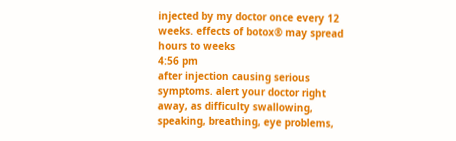injected by my doctor once every 12 weeks. effects of botox® may spread hours to weeks
4:56 pm
after injection causing serious symptoms. alert your doctor right away, as difficulty swallowing, speaking, breathing, eye problems,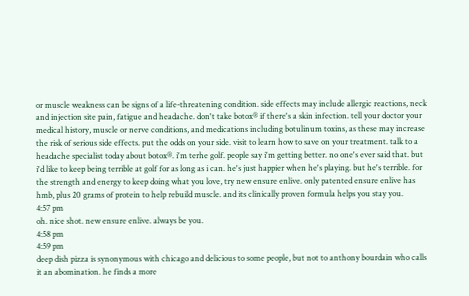or muscle weakness can be signs of a life-threatening condition. side effects may include allergic reactions, neck and injection site pain, fatigue and headache. don't take botox® if there's a skin infection. tell your doctor your medical history, muscle or nerve conditions, and medications including botulinum toxins, as these may increase the risk of serious side effects. put the odds on your side. visit to learn how to save on your treatment. talk to a headache specialist today about botox®. i'm terhe golf. people say i'm getting better. no one's ever said that. but i'd like to keep being terrible at golf for as long as i can. he's just happier when he's playing. but he's terrible. for the strength and energy to keep doing what you love, try new ensure enlive. only patented ensure enlive has hmb, plus 20 grams of protein to help rebuild muscle. and its clinically proven formula helps you stay you.
4:57 pm
oh. nice shot. new ensure enlive. always be you.
4:58 pm
4:59 pm
deep dish pizza is synonymous with chicago and delicious to some people, but not to anthony bourdain who calls it an abomination. he finds a more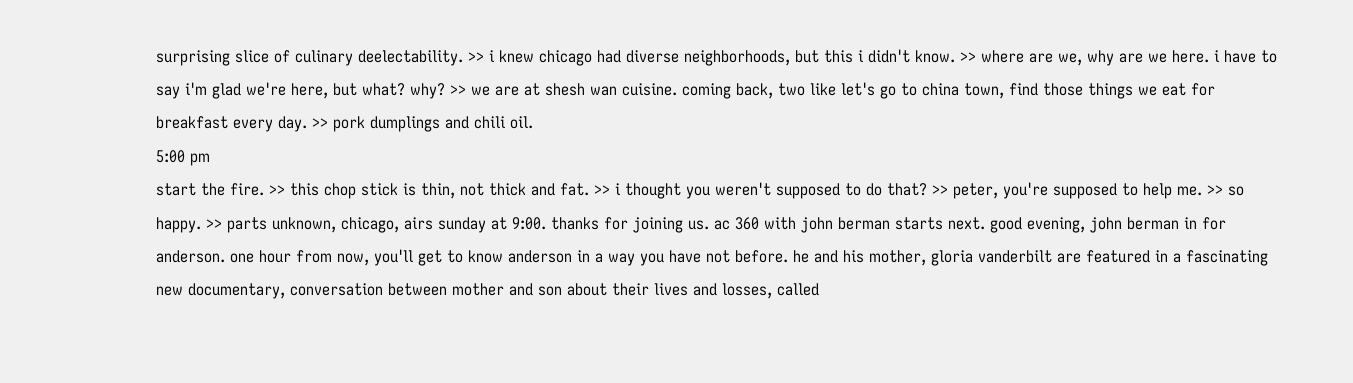surprising slice of culinary deelectability. >> i knew chicago had diverse neighborhoods, but this i didn't know. >> where are we, why are we here. i have to say i'm glad we're here, but what? why? >> we are at shesh wan cuisine. coming back, two like let's go to china town, find those things we eat for breakfast every day. >> pork dumplings and chili oil.
5:00 pm
start the fire. >> this chop stick is thin, not thick and fat. >> i thought you weren't supposed to do that? >> peter, you're supposed to help me. >> so happy. >> parts unknown, chicago, airs sunday at 9:00. thanks for joining us. ac 360 with john berman starts next. good evening, john berman in for anderson. one hour from now, you'll get to know anderson in a way you have not before. he and his mother, gloria vanderbilt are featured in a fascinating new documentary, conversation between mother and son about their lives and losses, called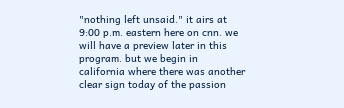"nothing left unsaid." it airs at 9:00 p.m. eastern here on cnn. we will have a preview later in this program. but we begin in california where there was another clear sign today of the passion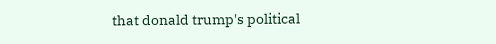that donald trump's political